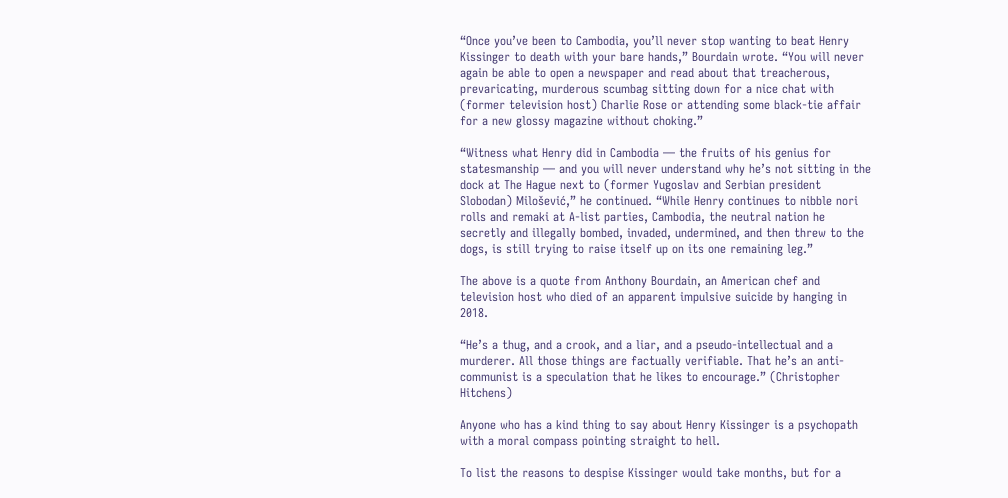“Once you’ve been to Cambodia, you’ll never stop wanting to beat Henry Kissinger to death with your bare hands,” Bourdain wrote. “You will never again be able to open a newspaper and read about that treacherous, prevaricating, murderous scumbag sitting down for a nice chat with (former television host) Charlie Rose or attending some black-tie affair for a new glossy magazine without choking.”

“Witness what Henry did in Cambodia — the fruits of his genius for statesmanship — and you will never understand why he’s not sitting in the dock at The Hague next to (former Yugoslav and Serbian president Slobodan) Milošević,” he continued. “While Henry continues to nibble nori rolls and remaki at A-list parties, Cambodia, the neutral nation he secretly and illegally bombed, invaded, undermined, and then threw to the dogs, is still trying to raise itself up on its one remaining leg.”

The above is a quote from Anthony Bourdain, an American chef and television host who died of an apparent impulsive suicide by hanging in 2018.

“He’s a thug, and a crook, and a liar, and a pseudo-intellectual and a murderer. All those things are factually verifiable. That he’s an anti-communist is a speculation that he likes to encourage.” (Christopher Hitchens)

Anyone who has a kind thing to say about Henry Kissinger is a psychopath with a moral compass pointing straight to hell.

To list the reasons to despise Kissinger would take months, but for a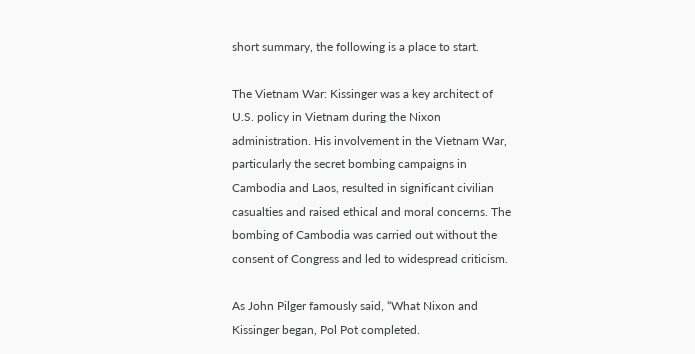short summary, the following is a place to start.

The Vietnam War: Kissinger was a key architect of U.S. policy in Vietnam during the Nixon administration. His involvement in the Vietnam War, particularly the secret bombing campaigns in Cambodia and Laos, resulted in significant civilian casualties and raised ethical and moral concerns. The bombing of Cambodia was carried out without the consent of Congress and led to widespread criticism.

As John Pilger famously said, “What Nixon and Kissinger began, Pol Pot completed.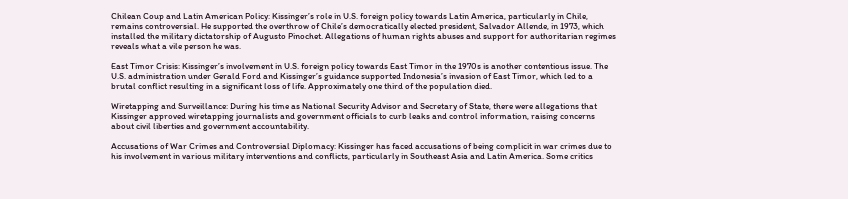Chilean Coup and Latin American Policy: Kissinger’s role in U.S. foreign policy towards Latin America, particularly in Chile, remains controversial. He supported the overthrow of Chile’s democratically elected president, Salvador Allende, in 1973, which installed the military dictatorship of Augusto Pinochet. Allegations of human rights abuses and support for authoritarian regimes reveals what a vile person he was.

East Timor Crisis: Kissinger’s involvement in U.S. foreign policy towards East Timor in the 1970s is another contentious issue. The U.S. administration under Gerald Ford and Kissinger’s guidance supported Indonesia’s invasion of East Timor, which led to a brutal conflict resulting in a significant loss of life. Approximately one third of the population died.

Wiretapping and Surveillance: During his time as National Security Advisor and Secretary of State, there were allegations that Kissinger approved wiretapping journalists and government officials to curb leaks and control information, raising concerns about civil liberties and government accountability.

Accusations of War Crimes and Controversial Diplomacy: Kissinger has faced accusations of being complicit in war crimes due to his involvement in various military interventions and conflicts, particularly in Southeast Asia and Latin America. Some critics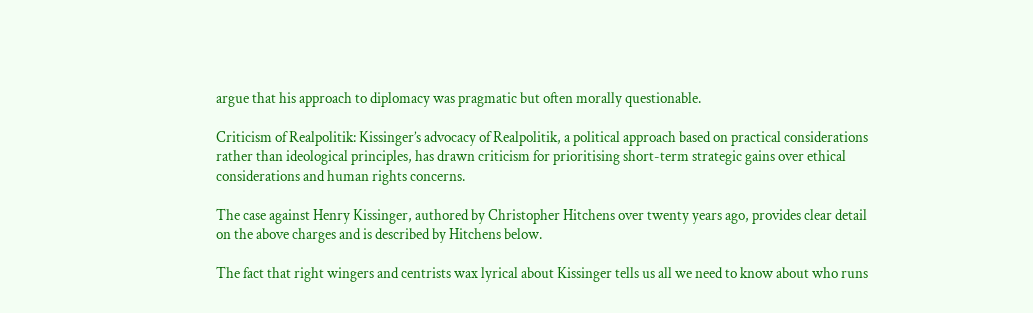argue that his approach to diplomacy was pragmatic but often morally questionable.

Criticism of Realpolitik: Kissinger’s advocacy of Realpolitik, a political approach based on practical considerations rather than ideological principles, has drawn criticism for prioritising short-term strategic gains over ethical considerations and human rights concerns.

The case against Henry Kissinger, authored by Christopher Hitchens over twenty years ago, provides clear detail on the above charges and is described by Hitchens below.

The fact that right wingers and centrists wax lyrical about Kissinger tells us all we need to know about who runs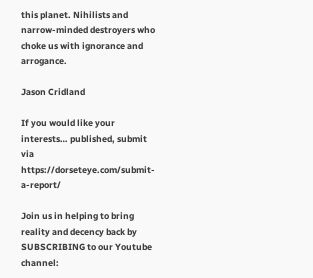this planet. Nihilists and narrow-minded destroyers who choke us with ignorance and arrogance.

Jason Cridland

If you would like your interests… published, submit via https://dorseteye.com/submit-a-report/

Join us in helping to bring reality and decency back by SUBSCRIBING to our Youtube channel: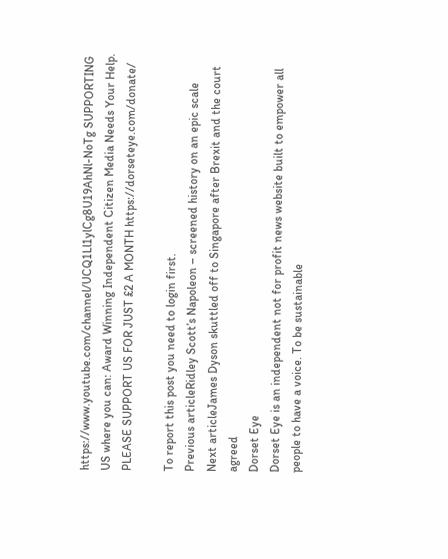https://www.youtube.com/channel/UCQ1Ll1ylCg8U19AhNl-NoTg SUPPORTING US where you can: Award Winning Independent Citizen Media Needs Your Help. PLEASE SUPPORT US FOR JUST £2 A MONTH https://dorseteye.com/donate/

To report this post you need to login first.
Previous articleRidley Scott’s Napoleon – screened history on an epic scale
Next articleJames Dyson skuttled off to Singapore after Brexit and the court agreed
Dorset Eye
Dorset Eye is an independent not for profit news website built to empower all people to have a voice. To be sustainable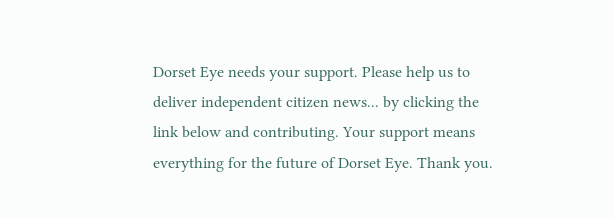Dorset Eye needs your support. Please help us to deliver independent citizen news... by clicking the link below and contributing. Your support means everything for the future of Dorset Eye. Thank you.